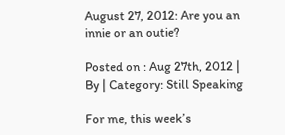August 27, 2012: Are you an innie or an outie?

Posted on : Aug 27th, 2012 | By | Category: Still Speaking

For me, this week’s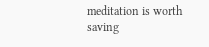meditation is worth saving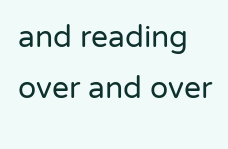and reading over and over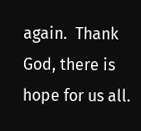again.  Thank God, there is hope for us all.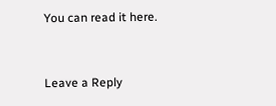You can read it here.



Leave a Reply